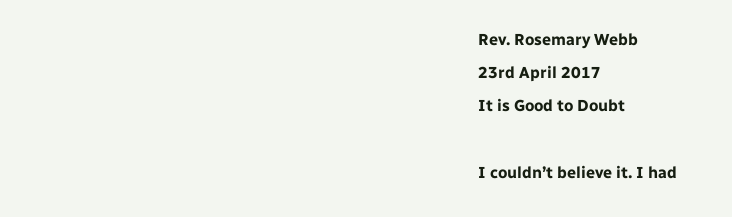Rev. Rosemary Webb
23rd April 2017
It is Good to Doubt

I couldn’t believe it. I had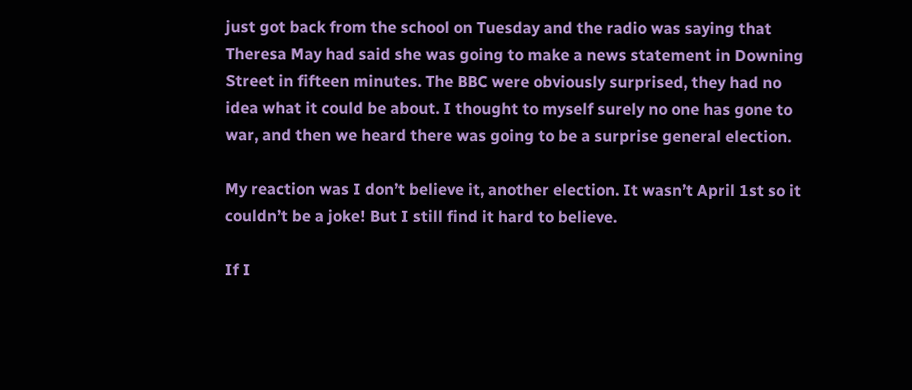just got back from the school on Tuesday and the radio was saying that Theresa May had said she was going to make a news statement in Downing Street in fifteen minutes. The BBC were obviously surprised, they had no idea what it could be about. I thought to myself surely no one has gone to war, and then we heard there was going to be a surprise general election.

My reaction was I don’t believe it, another election. It wasn’t April 1st so it couldn’t be a joke! But I still find it hard to believe.

If I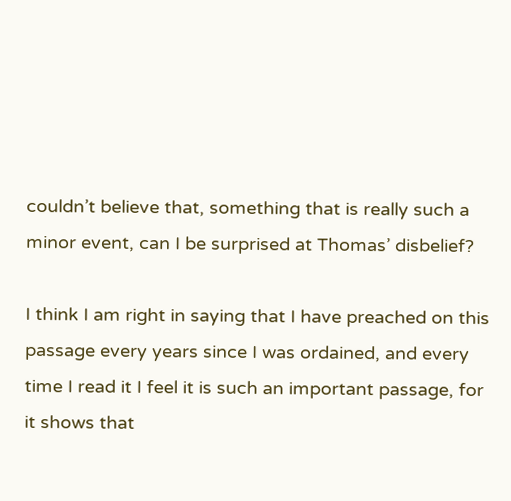couldn’t believe that, something that is really such a minor event, can I be surprised at Thomas’ disbelief?

I think I am right in saying that I have preached on this passage every years since I was ordained, and every time I read it I feel it is such an important passage, for it shows that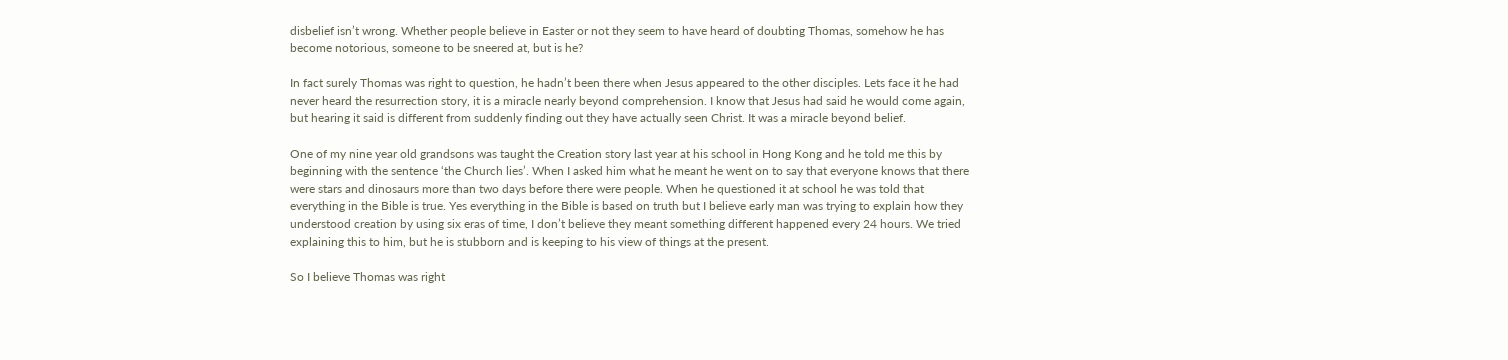disbelief isn’t wrong. Whether people believe in Easter or not they seem to have heard of doubting Thomas, somehow he has become notorious, someone to be sneered at, but is he?

In fact surely Thomas was right to question, he hadn’t been there when Jesus appeared to the other disciples. Lets face it he had never heard the resurrection story, it is a miracle nearly beyond comprehension. I know that Jesus had said he would come again, but hearing it said is different from suddenly finding out they have actually seen Christ. It was a miracle beyond belief.

One of my nine year old grandsons was taught the Creation story last year at his school in Hong Kong and he told me this by beginning with the sentence ‘the Church lies’. When I asked him what he meant he went on to say that everyone knows that there were stars and dinosaurs more than two days before there were people. When he questioned it at school he was told that everything in the Bible is true. Yes everything in the Bible is based on truth but I believe early man was trying to explain how they understood creation by using six eras of time, I don’t believe they meant something different happened every 24 hours. We tried explaining this to him, but he is stubborn and is keeping to his view of things at the present.

So I believe Thomas was right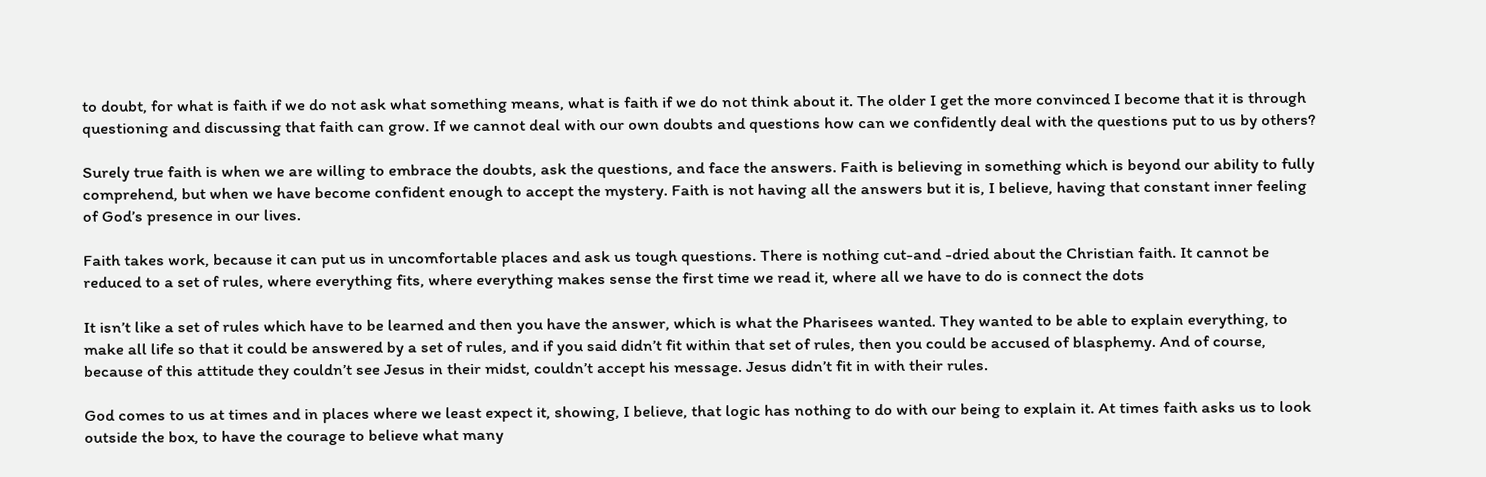to doubt, for what is faith if we do not ask what something means, what is faith if we do not think about it. The older I get the more convinced I become that it is through questioning and discussing that faith can grow. If we cannot deal with our own doubts and questions how can we confidently deal with the questions put to us by others?

Surely true faith is when we are willing to embrace the doubts, ask the questions, and face the answers. Faith is believing in something which is beyond our ability to fully comprehend, but when we have become confident enough to accept the mystery. Faith is not having all the answers but it is, I believe, having that constant inner feeling of God’s presence in our lives.

Faith takes work, because it can put us in uncomfortable places and ask us tough questions. There is nothing cut-and -dried about the Christian faith. It cannot be reduced to a set of rules, where everything fits, where everything makes sense the first time we read it, where all we have to do is connect the dots

It isn’t like a set of rules which have to be learned and then you have the answer, which is what the Pharisees wanted. They wanted to be able to explain everything, to make all life so that it could be answered by a set of rules, and if you said didn’t fit within that set of rules, then you could be accused of blasphemy. And of course, because of this attitude they couldn’t see Jesus in their midst, couldn’t accept his message. Jesus didn’t fit in with their rules.

God comes to us at times and in places where we least expect it, showing, I believe, that logic has nothing to do with our being to explain it. At times faith asks us to look outside the box, to have the courage to believe what many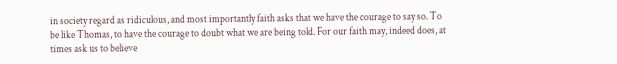in society regard as ridiculous, and most importantly faith asks that we have the courage to say so. To be like Thomas, to have the courage to doubt what we are being told. For our faith may, indeed does, at times ask us to believe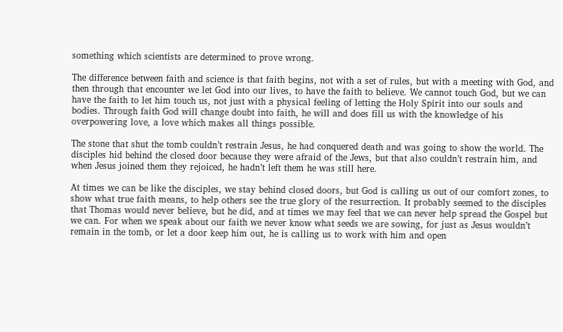something which scientists are determined to prove wrong.

The difference between faith and science is that faith begins, not with a set of rules, but with a meeting with God, and then through that encounter we let God into our lives, to have the faith to believe. We cannot touch God, but we can have the faith to let him touch us, not just with a physical feeling of letting the Holy Spirit into our souls and bodies. Through faith God will change doubt into faith, he will and does fill us with the knowledge of his overpowering love, a love which makes all things possible.

The stone that shut the tomb couldn’t restrain Jesus, he had conquered death and was going to show the world. The disciples hid behind the closed door because they were afraid of the Jews, but that also couldn’t restrain him, and when Jesus joined them they rejoiced, he hadn’t left them he was still here.

At times we can be like the disciples, we stay behind closed doors, but God is calling us out of our comfort zones, to show what true faith means, to help others see the true glory of the resurrection. It probably seemed to the disciples that Thomas would never believe, but he did, and at times we may feel that we can never help spread the Gospel but we can. For when we speak about our faith we never know what seeds we are sowing, for just as Jesus wouldn’t remain in the tomb, or let a door keep him out, he is calling us to work with him and open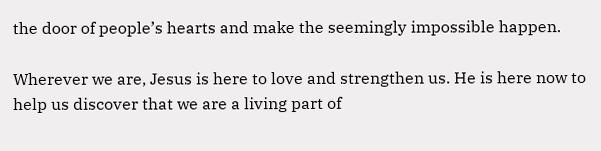the door of people’s hearts and make the seemingly impossible happen.

Wherever we are, Jesus is here to love and strengthen us. He is here now to help us discover that we are a living part of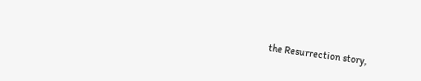the Resurrection story,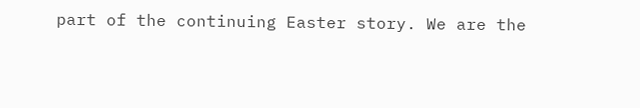part of the continuing Easter story. We are the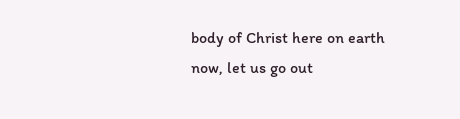body of Christ here on earth now, let us go out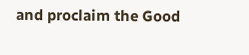and proclaim the Good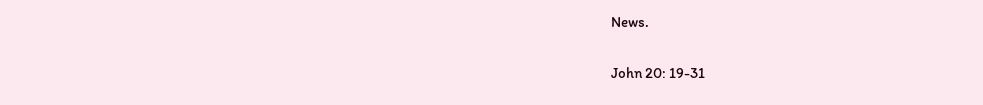News.

John 20: 19-31